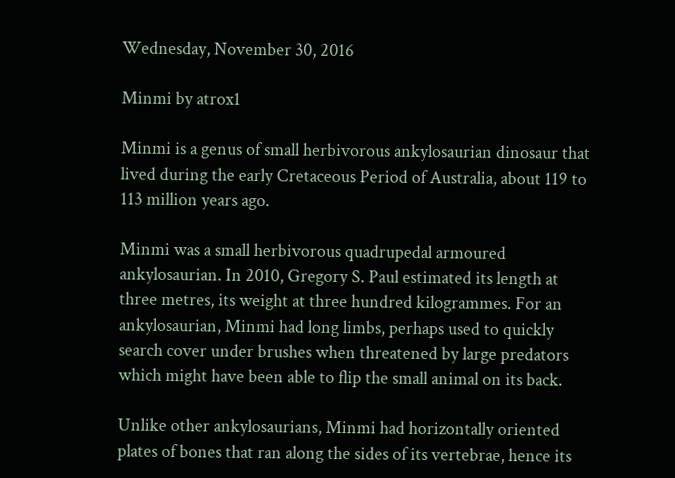Wednesday, November 30, 2016

Minmi by atrox1

Minmi is a genus of small herbivorous ankylosaurian dinosaur that lived during the early Cretaceous Period of Australia, about 119 to 113 million years ago.

Minmi was a small herbivorous quadrupedal armoured ankylosaurian. In 2010, Gregory S. Paul estimated its length at three metres, its weight at three hundred kilogrammes. For an ankylosaurian, Minmi had long limbs, perhaps used to quickly search cover under brushes when threatened by large predators which might have been able to flip the small animal on its back.

Unlike other ankylosaurians, Minmi had horizontally oriented plates of bones that ran along the sides of its vertebrae, hence its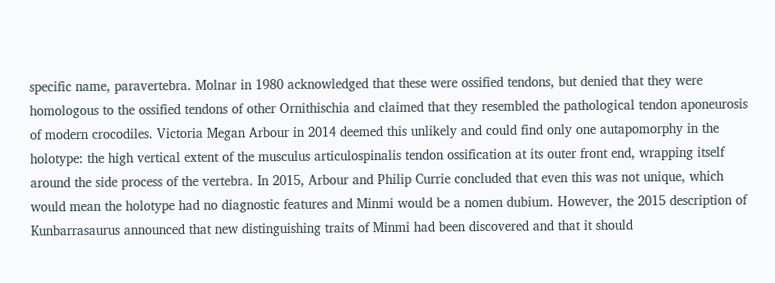specific name, paravertebra. Molnar in 1980 acknowledged that these were ossified tendons, but denied that they were homologous to the ossified tendons of other Ornithischia and claimed that they resembled the pathological tendon aponeurosis of modern crocodiles. Victoria Megan Arbour in 2014 deemed this unlikely and could find only one autapomorphy in the holotype: the high vertical extent of the musculus articulospinalis tendon ossification at its outer front end, wrapping itself around the side process of the vertebra. In 2015, Arbour and Philip Currie concluded that even this was not unique, which would mean the holotype had no diagnostic features and Minmi would be a nomen dubium. However, the 2015 description of Kunbarrasaurus announced that new distinguishing traits of Minmi had been discovered and that it should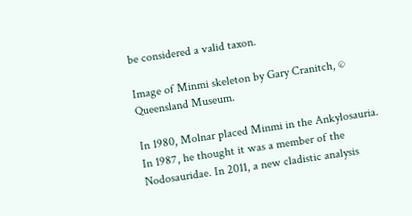be considered a valid taxon.

Image of Minmi skeleton by Gary Cranitch, © Queensland Museum.

In 1980, Molnar placed Minmi in the Ankylosauria. In 1987, he thought it was a member of the Nodosauridae. In 2011, a new cladistic analysis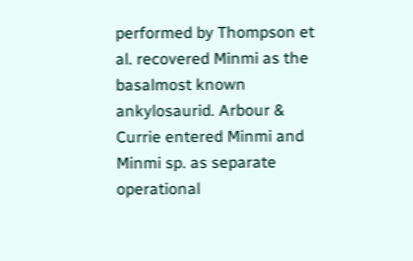performed by Thompson et al. recovered Minmi as the basalmost known ankylosaurid. Arbour & Currie entered Minmi and Minmi sp. as separate operational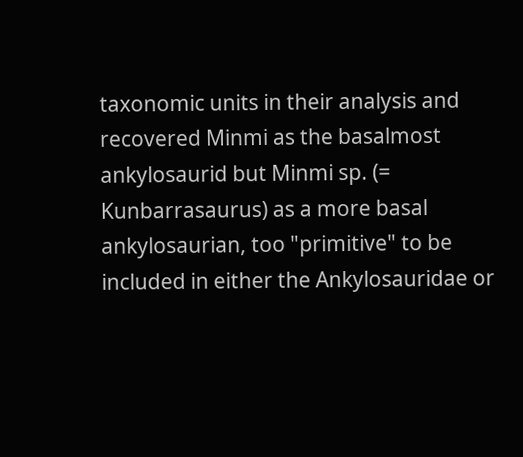taxonomic units in their analysis and recovered Minmi as the basalmost ankylosaurid but Minmi sp. (= Kunbarrasaurus) as a more basal ankylosaurian, too "primitive" to be included in either the Ankylosauridae or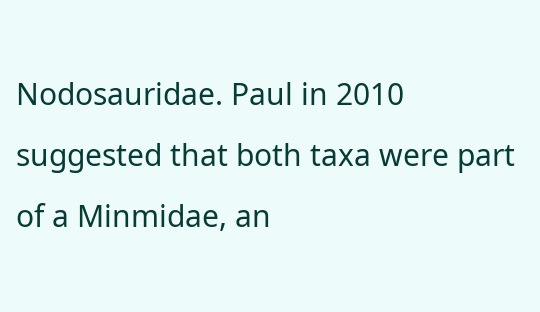Nodosauridae. Paul in 2010 suggested that both taxa were part of a Minmidae, an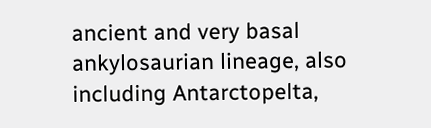ancient and very basal ankylosaurian lineage, also including Antarctopelta,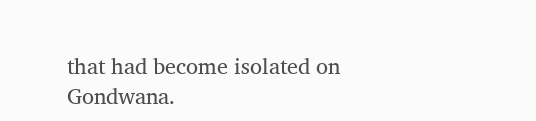that had become isolated on Gondwana.